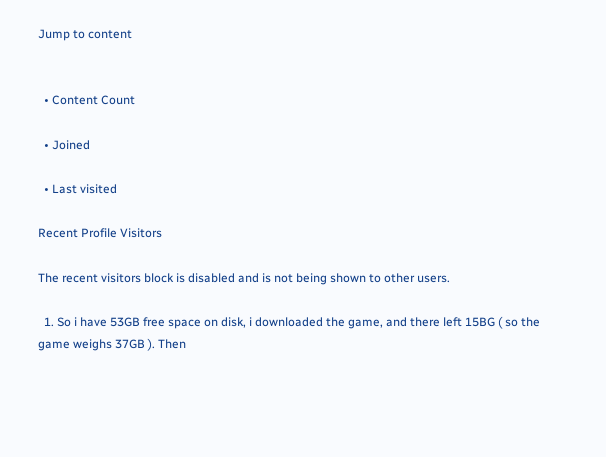Jump to content


  • Content Count

  • Joined

  • Last visited

Recent Profile Visitors

The recent visitors block is disabled and is not being shown to other users.

  1. So i have 53GB free space on disk, i downloaded the game, and there left 15BG ( so the game weighs 37GB ). Then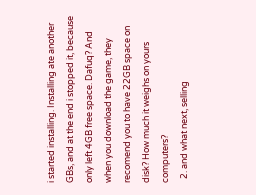i started installing. Installing ate another GBs, and at the end i stopped it, because only left 4GB free space. Dafuq? And when you download the game, they recomend you to have 22GB space on disk? How much it weighs on yours computers?
  2. and what next, selling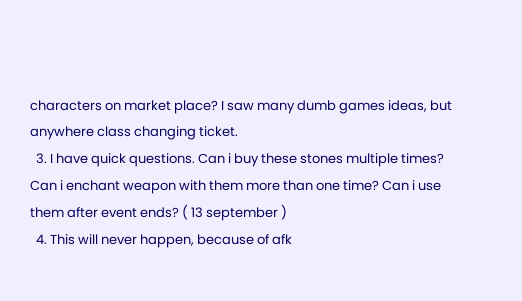characters on market place? I saw many dumb games ideas, but anywhere class changing ticket.
  3. I have quick questions. Can i buy these stones multiple times? Can i enchant weapon with them more than one time? Can i use them after event ends? ( 13 september )
  4. This will never happen, because of afk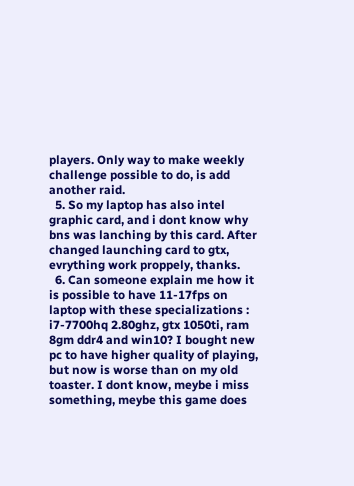players. Only way to make weekly challenge possible to do, is add another raid.
  5. So my laptop has also intel graphic card, and i dont know why bns was lanching by this card. After changed launching card to gtx, evrything work proppely, thanks.
  6. Can someone explain me how it is possible to have 11-17fps on laptop with these specializations : i7-7700hq 2.80ghz, gtx 1050ti, ram 8gm ddr4 and win10? I bought new pc to have higher quality of playing, but now is worse than on my old toaster. I dont know, meybe i miss something, meybe this game does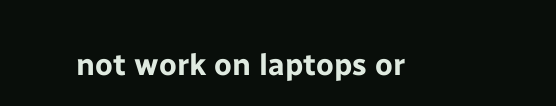not work on laptops or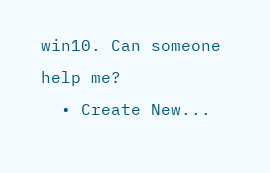win10. Can someone help me?
  • Create New...